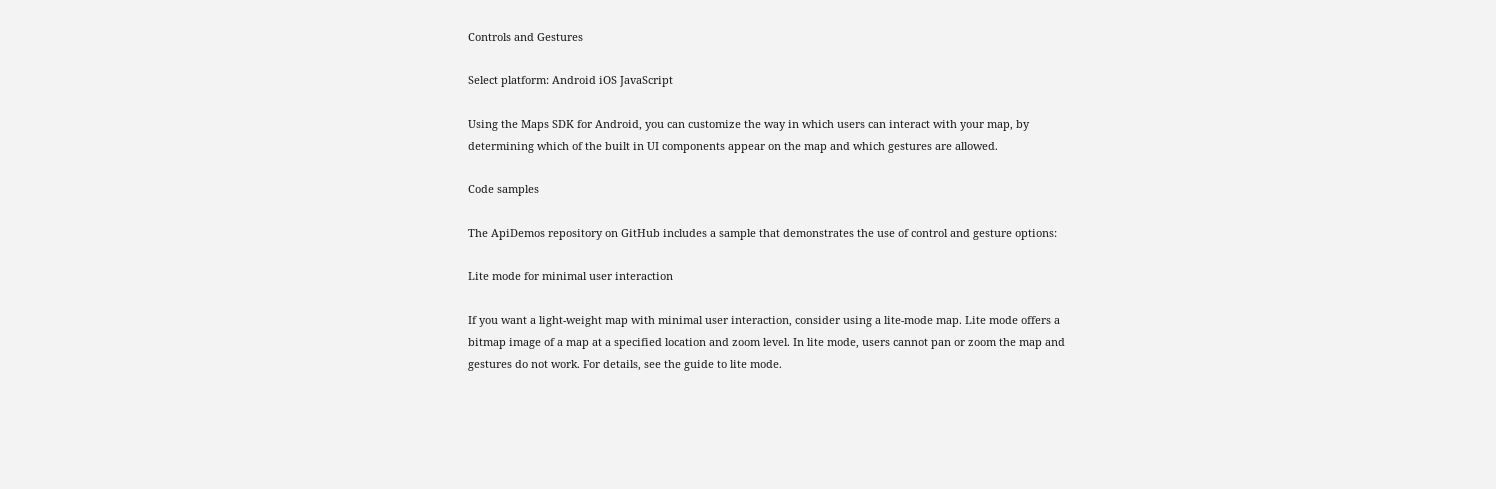Controls and Gestures

Select platform: Android iOS JavaScript

Using the Maps SDK for Android, you can customize the way in which users can interact with your map, by determining which of the built in UI components appear on the map and which gestures are allowed.

Code samples

The ApiDemos repository on GitHub includes a sample that demonstrates the use of control and gesture options:

Lite mode for minimal user interaction

If you want a light-weight map with minimal user interaction, consider using a lite-mode map. Lite mode offers a bitmap image of a map at a specified location and zoom level. In lite mode, users cannot pan or zoom the map and gestures do not work. For details, see the guide to lite mode.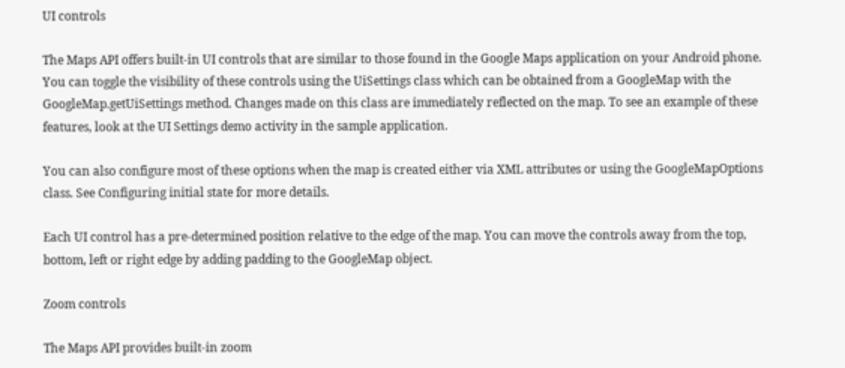UI controls

The Maps API offers built-in UI controls that are similar to those found in the Google Maps application on your Android phone. You can toggle the visibility of these controls using the UiSettings class which can be obtained from a GoogleMap with the GoogleMap.getUiSettings method. Changes made on this class are immediately reflected on the map. To see an example of these features, look at the UI Settings demo activity in the sample application.

You can also configure most of these options when the map is created either via XML attributes or using the GoogleMapOptions class. See Configuring initial state for more details.

Each UI control has a pre-determined position relative to the edge of the map. You can move the controls away from the top, bottom, left or right edge by adding padding to the GoogleMap object.

Zoom controls

The Maps API provides built-in zoom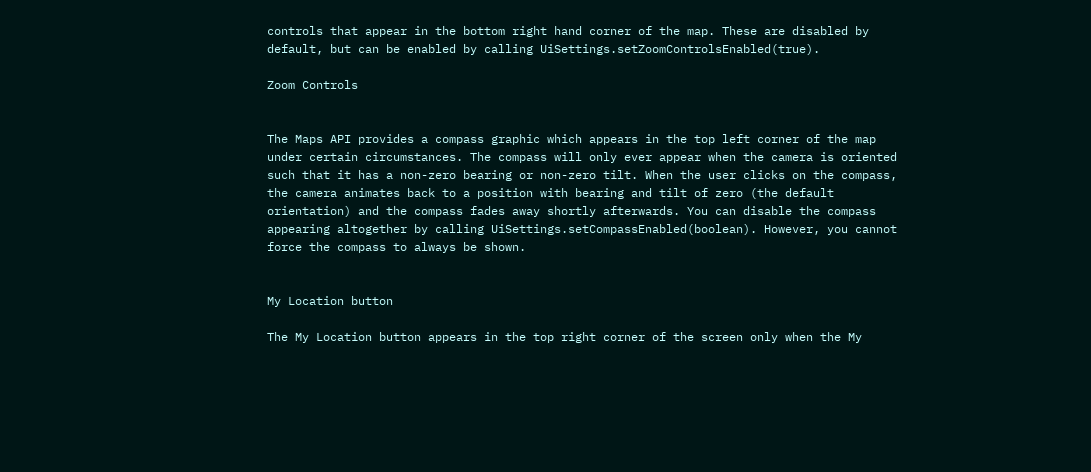controls that appear in the bottom right hand corner of the map. These are disabled by default, but can be enabled by calling UiSettings.setZoomControlsEnabled(true).

Zoom Controls


The Maps API provides a compass graphic which appears in the top left corner of the map under certain circumstances. The compass will only ever appear when the camera is oriented such that it has a non-zero bearing or non-zero tilt. When the user clicks on the compass, the camera animates back to a position with bearing and tilt of zero (the default orientation) and the compass fades away shortly afterwards. You can disable the compass appearing altogether by calling UiSettings.setCompassEnabled(boolean). However, you cannot force the compass to always be shown.


My Location button

The My Location button appears in the top right corner of the screen only when the My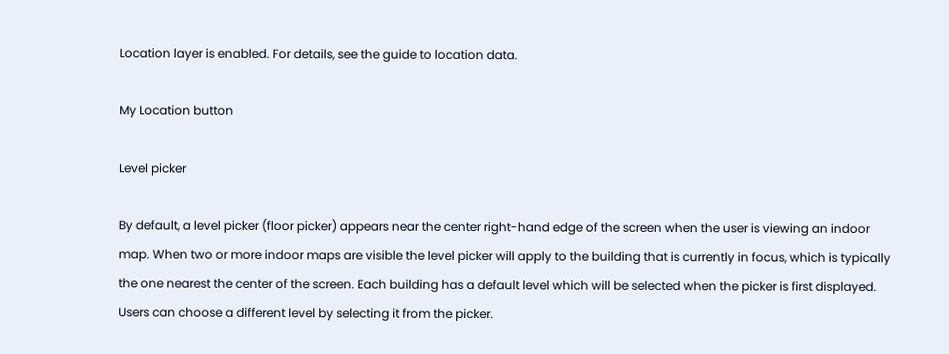Location layer is enabled. For details, see the guide to location data.

My Location button

Level picker

By default, a level picker (floor picker) appears near the center right-hand edge of the screen when the user is viewing an indoor map. When two or more indoor maps are visible the level picker will apply to the building that is currently in focus, which is typically the one nearest the center of the screen. Each building has a default level which will be selected when the picker is first displayed. Users can choose a different level by selecting it from the picker.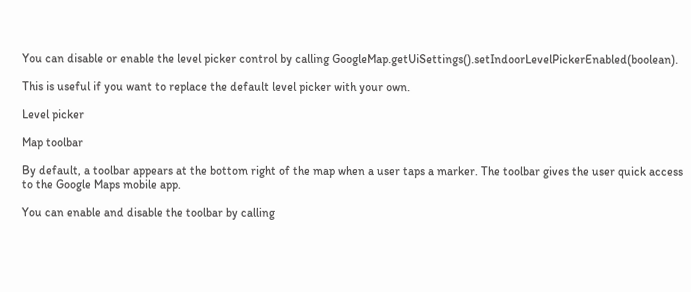You can disable or enable the level picker control by calling GoogleMap.getUiSettings().setIndoorLevelPickerEnabled(boolean).

This is useful if you want to replace the default level picker with your own.

Level picker

Map toolbar

By default, a toolbar appears at the bottom right of the map when a user taps a marker. The toolbar gives the user quick access to the Google Maps mobile app.

You can enable and disable the toolbar by calling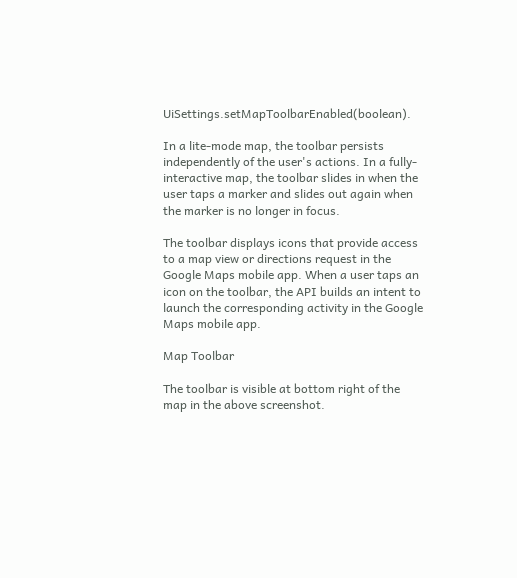UiSettings.setMapToolbarEnabled(boolean).

In a lite-mode map, the toolbar persists independently of the user's actions. In a fully-interactive map, the toolbar slides in when the user taps a marker and slides out again when the marker is no longer in focus.

The toolbar displays icons that provide access to a map view or directions request in the Google Maps mobile app. When a user taps an icon on the toolbar, the API builds an intent to launch the corresponding activity in the Google Maps mobile app.

Map Toolbar

The toolbar is visible at bottom right of the map in the above screenshot.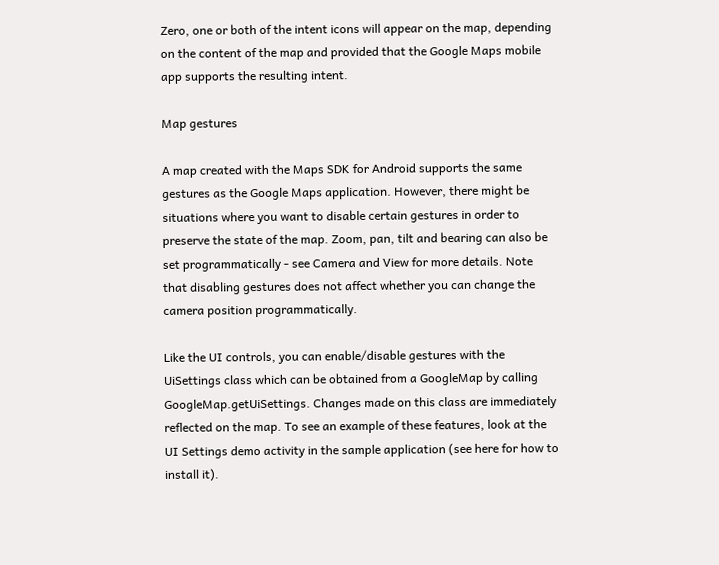Zero, one or both of the intent icons will appear on the map, depending on the content of the map and provided that the Google Maps mobile app supports the resulting intent.

Map gestures

A map created with the Maps SDK for Android supports the same gestures as the Google Maps application. However, there might be situations where you want to disable certain gestures in order to preserve the state of the map. Zoom, pan, tilt and bearing can also be set programmatically - see Camera and View for more details. Note that disabling gestures does not affect whether you can change the camera position programmatically.

Like the UI controls, you can enable/disable gestures with the UiSettings class which can be obtained from a GoogleMap by calling GoogleMap.getUiSettings. Changes made on this class are immediately reflected on the map. To see an example of these features, look at the UI Settings demo activity in the sample application (see here for how to install it).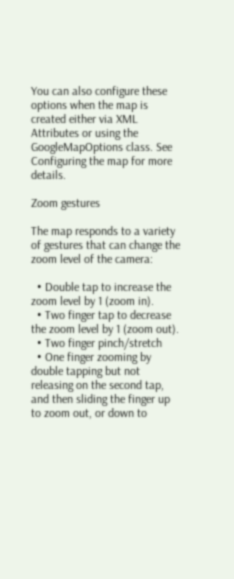You can also configure these options when the map is created either via XML Attributes or using the GoogleMapOptions class. See Configuring the map for more details.

Zoom gestures

The map responds to a variety of gestures that can change the zoom level of the camera:

  • Double tap to increase the zoom level by 1 (zoom in).
  • Two finger tap to decrease the zoom level by 1 (zoom out).
  • Two finger pinch/stretch
  • One finger zooming by double tapping but not releasing on the second tap, and then sliding the finger up to zoom out, or down to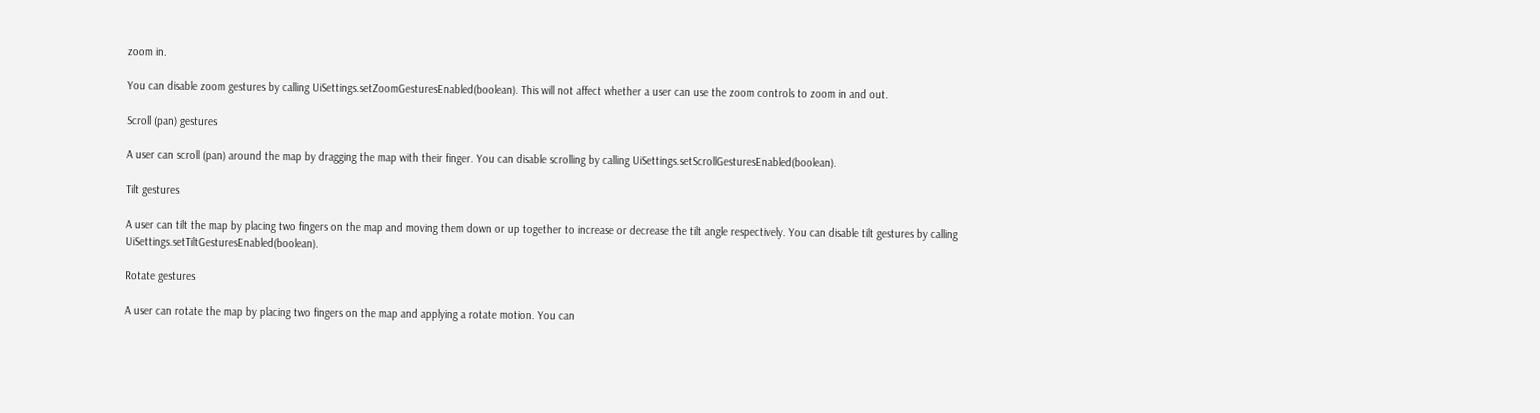zoom in.

You can disable zoom gestures by calling UiSettings.setZoomGesturesEnabled(boolean). This will not affect whether a user can use the zoom controls to zoom in and out.

Scroll (pan) gestures

A user can scroll (pan) around the map by dragging the map with their finger. You can disable scrolling by calling UiSettings.setScrollGesturesEnabled(boolean).

Tilt gestures

A user can tilt the map by placing two fingers on the map and moving them down or up together to increase or decrease the tilt angle respectively. You can disable tilt gestures by calling UiSettings.setTiltGesturesEnabled(boolean).

Rotate gestures

A user can rotate the map by placing two fingers on the map and applying a rotate motion. You can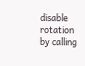disable rotation by calling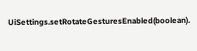UiSettings.setRotateGesturesEnabled(boolean).